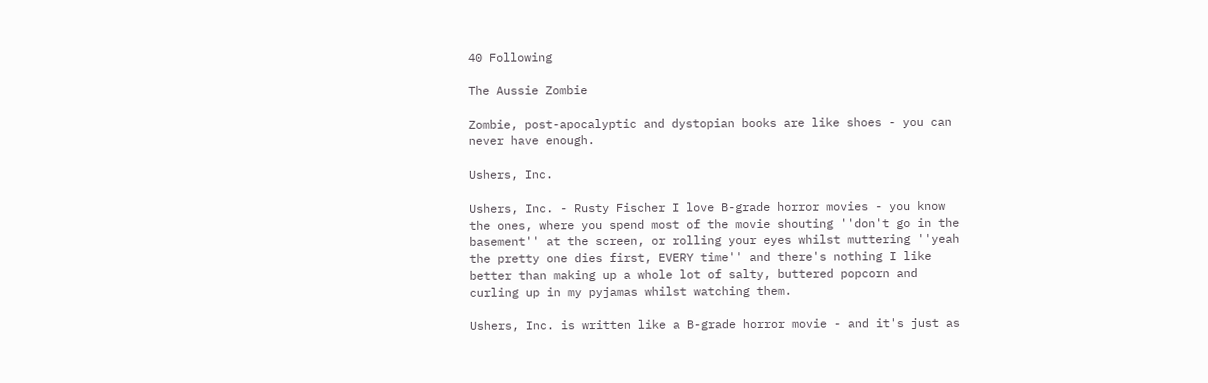40 Following

The Aussie Zombie

Zombie, post-apocalyptic and dystopian books are like shoes - you can never have enough.

Ushers, Inc.

Ushers, Inc. - Rusty Fischer I love B-grade horror movies - you know the ones, where you spend most of the movie shouting ''don't go in the basement'' at the screen, or rolling your eyes whilst muttering ''yeah the pretty one dies first, EVERY time'' and there's nothing I like better than making up a whole lot of salty, buttered popcorn and curling up in my pyjamas whilst watching them.

Ushers, Inc. is written like a B-grade horror movie - and it's just as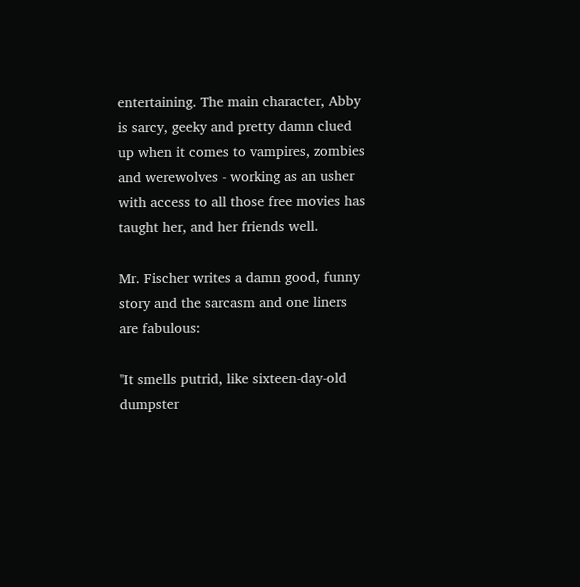entertaining. The main character, Abby is sarcy, geeky and pretty damn clued up when it comes to vampires, zombies and werewolves - working as an usher with access to all those free movies has taught her, and her friends well.

Mr. Fischer writes a damn good, funny story and the sarcasm and one liners are fabulous:

''It smells putrid, like sixteen-day-old dumpster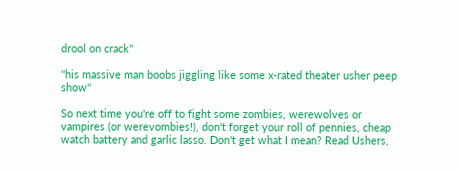drool on crack''

''his massive man boobs jiggling like some x-rated theater usher peep show''

So next time you're off to fight some zombies, werewolves or vampires (or werevombies!), don't forget your roll of pennies, cheap watch battery and garlic lasso. Don't get what I mean? Read Ushers,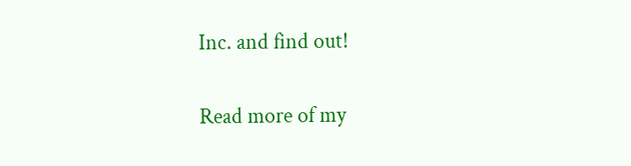Inc. and find out!

Read more of my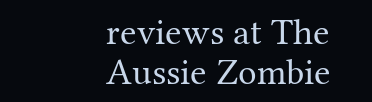reviews at The Aussie Zombie